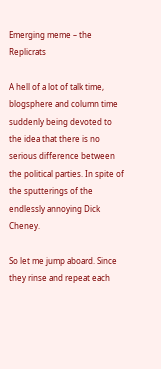Emerging meme – the Replicrats

A hell of a lot of talk time, blogsphere and column time suddenly being devoted to the idea that there is no serious difference between the political parties. In spite of the sputterings of the endlessly annoying Dick Cheney.

So let me jump aboard. Since they rinse and repeat each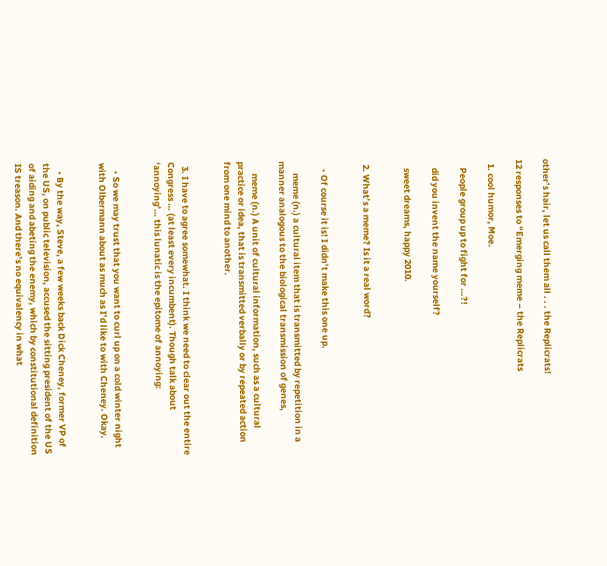other’s hair, let us call them all . . . the Replicrats!

12 responses to “Emerging meme – the Replicrats

  1. cool humor, Moe.

    People group up to fight for …?!

    did you invent the name yourself?

    sweet dreams, happy 2010.


  2. What’s a meme? Is it a real word?


    • Of course it is! I didn’t make this one up.

      meme (n.) a cultural item that is transmitted by repetition in a manner analogous to the biological transmission of genes,

      meme (n.) A unit of cultural information, such as a cultural practice or idea, that is transmitted verbally or by repeated action from one mind to another.


  3. I have to agree somewhat. I think we need to clear out the entire Congress … (at least every incumbent). Though talk about ‘annoying’… this lunatic is the epitome of annoying:


    • So we may trust that you want to curl up on a cold winter night with Olbermann about as much as I’d like to with Cheney. Okay.


    • By the way, Steve, a few weeks back Dick Cheney, former VP of the US, on public television, accused the sitting president of the US of aiding and abeting the enemy, which by constitutional definition IS treason. And there’s no equivalency in what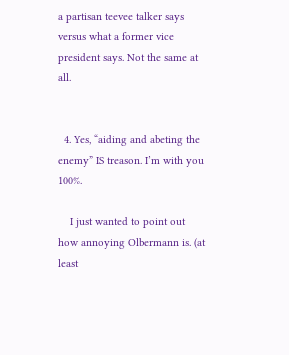a partisan teevee talker says versus what a former vice president says. Not the same at all.


  4. Yes, “aiding and abeting the enemy” IS treason. I’m with you 100%.

    I just wanted to point out how annoying Olbermann is. (at least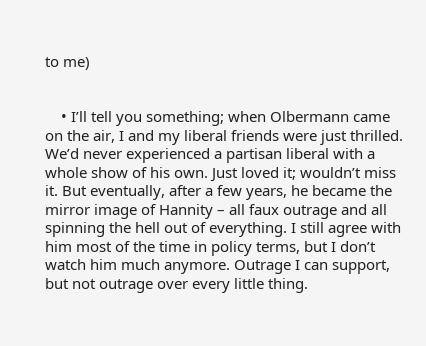to me)


    • I’ll tell you something; when Olbermann came on the air, I and my liberal friends were just thrilled. We’d never experienced a partisan liberal with a whole show of his own. Just loved it; wouldn’t miss it. But eventually, after a few years, he became the mirror image of Hannity – all faux outrage and all spinning the hell out of everything. I still agree with him most of the time in policy terms, but I don’t watch him much anymore. Outrage I can support, but not outrage over every little thing.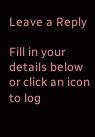Leave a Reply

Fill in your details below or click an icon to log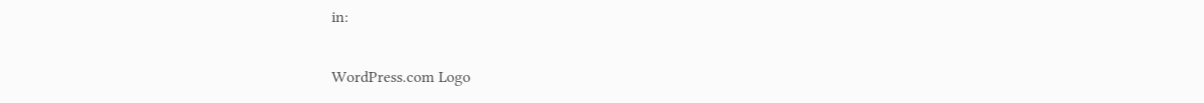in:

WordPress.com Logo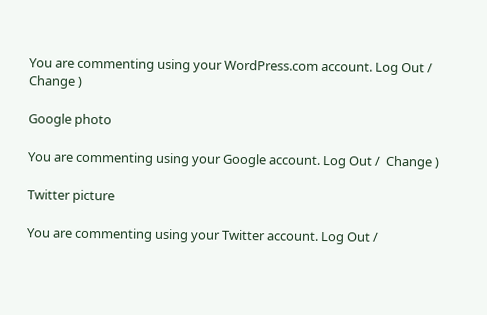You are commenting using your WordPress.com account. Log Out /  Change )

Google photo

You are commenting using your Google account. Log Out /  Change )

Twitter picture

You are commenting using your Twitter account. Log Out /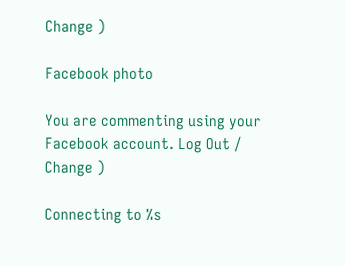Change )

Facebook photo

You are commenting using your Facebook account. Log Out /  Change )

Connecting to %s